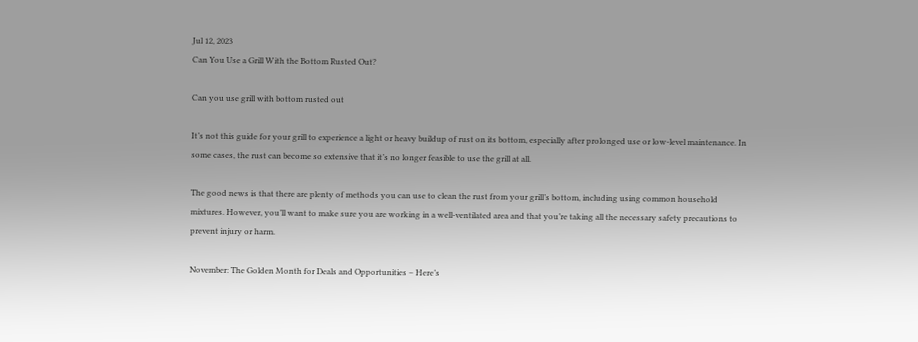Jul 12, 2023
Can You Use a Grill With the Bottom Rusted Out?

Can you use grill with bottom rusted out

It’s not this guide for your grill to experience a light or heavy buildup of rust on its bottom, especially after prolonged use or low-level maintenance. In some cases, the rust can become so extensive that it’s no longer feasible to use the grill at all.

The good news is that there are plenty of methods you can use to clean the rust from your grill’s bottom, including using common household mixtures. However, you’ll want to make sure you are working in a well-ventilated area and that you’re taking all the necessary safety precautions to prevent injury or harm.

November: The Golden Month for Deals and Opportunities – Here’s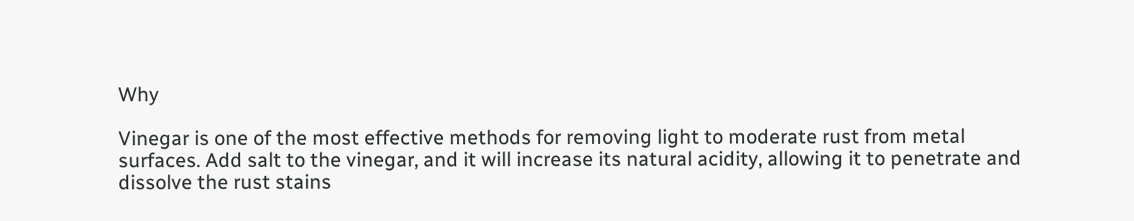Why

Vinegar is one of the most effective methods for removing light to moderate rust from metal surfaces. Add salt to the vinegar, and it will increase its natural acidity, allowing it to penetrate and dissolve the rust stains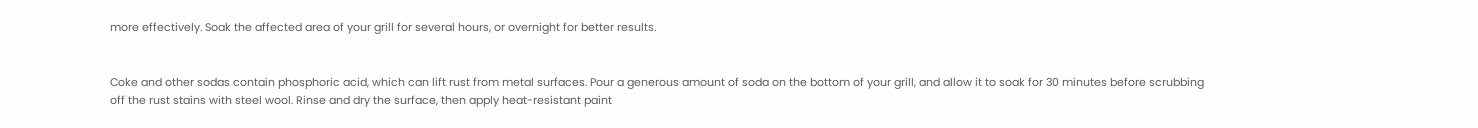more effectively. Soak the affected area of your grill for several hours, or overnight for better results.


Coke and other sodas contain phosphoric acid, which can lift rust from metal surfaces. Pour a generous amount of soda on the bottom of your grill, and allow it to soak for 30 minutes before scrubbing off the rust stains with steel wool. Rinse and dry the surface, then apply heat-resistant paint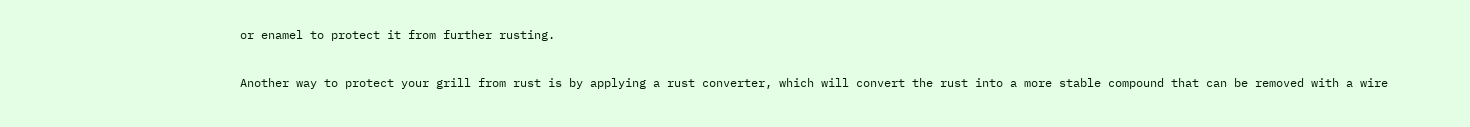or enamel to protect it from further rusting.

Another way to protect your grill from rust is by applying a rust converter, which will convert the rust into a more stable compound that can be removed with a wire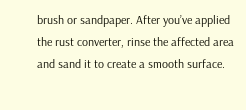brush or sandpaper. After you’ve applied the rust converter, rinse the affected area and sand it to create a smooth surface.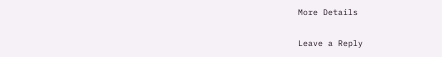More Details

Leave a Reply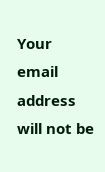Your email address will not be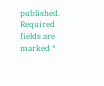published. Required fields are marked *